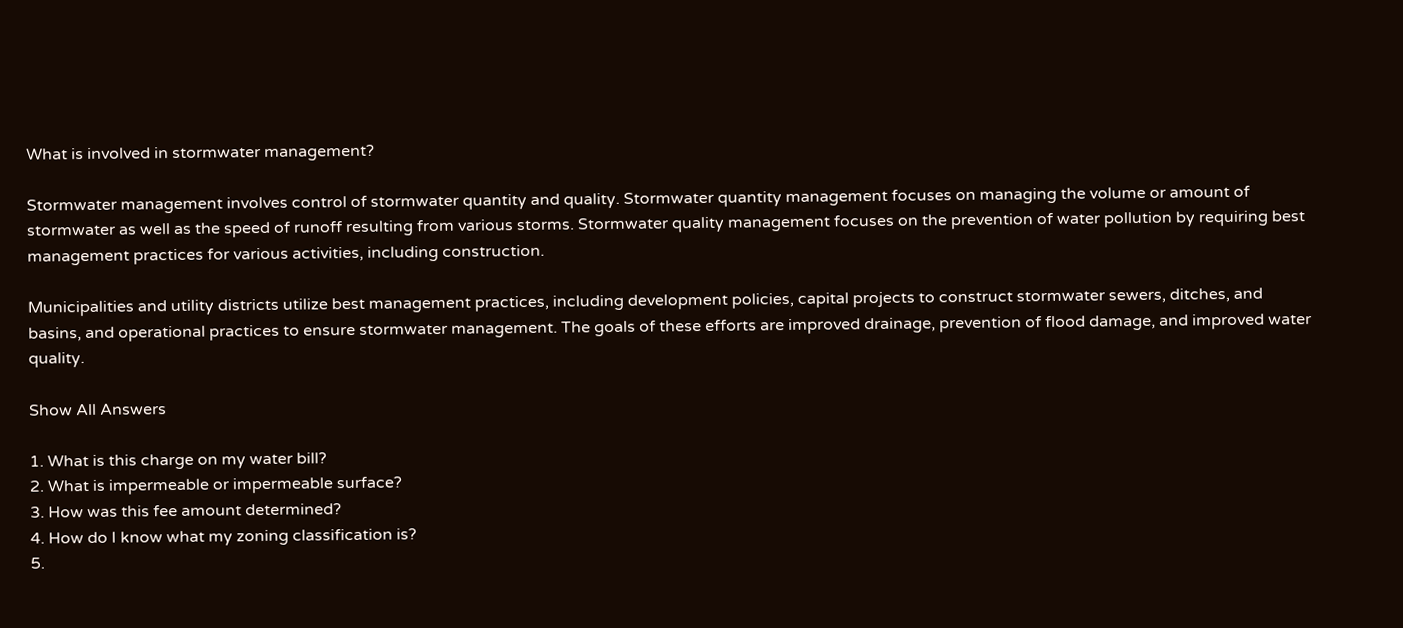What is involved in stormwater management?

Stormwater management involves control of stormwater quantity and quality. Stormwater quantity management focuses on managing the volume or amount of stormwater as well as the speed of runoff resulting from various storms. Stormwater quality management focuses on the prevention of water pollution by requiring best management practices for various activities, including construction.

Municipalities and utility districts utilize best management practices, including development policies, capital projects to construct stormwater sewers, ditches, and basins, and operational practices to ensure stormwater management. The goals of these efforts are improved drainage, prevention of flood damage, and improved water quality.

Show All Answers

1. What is this charge on my water bill?
2. What is impermeable or impermeable surface?
3. How was this fee amount determined?
4. How do I know what my zoning classification is?
5.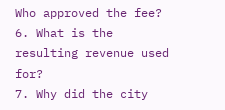Who approved the fee?
6. What is the resulting revenue used for?
7. Why did the city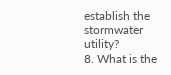establish the stormwater utility?
8. What is the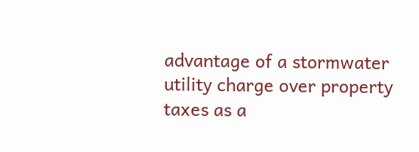advantage of a stormwater utility charge over property taxes as a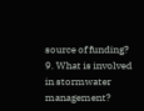source of funding?
9. What is involved in stormwater management?